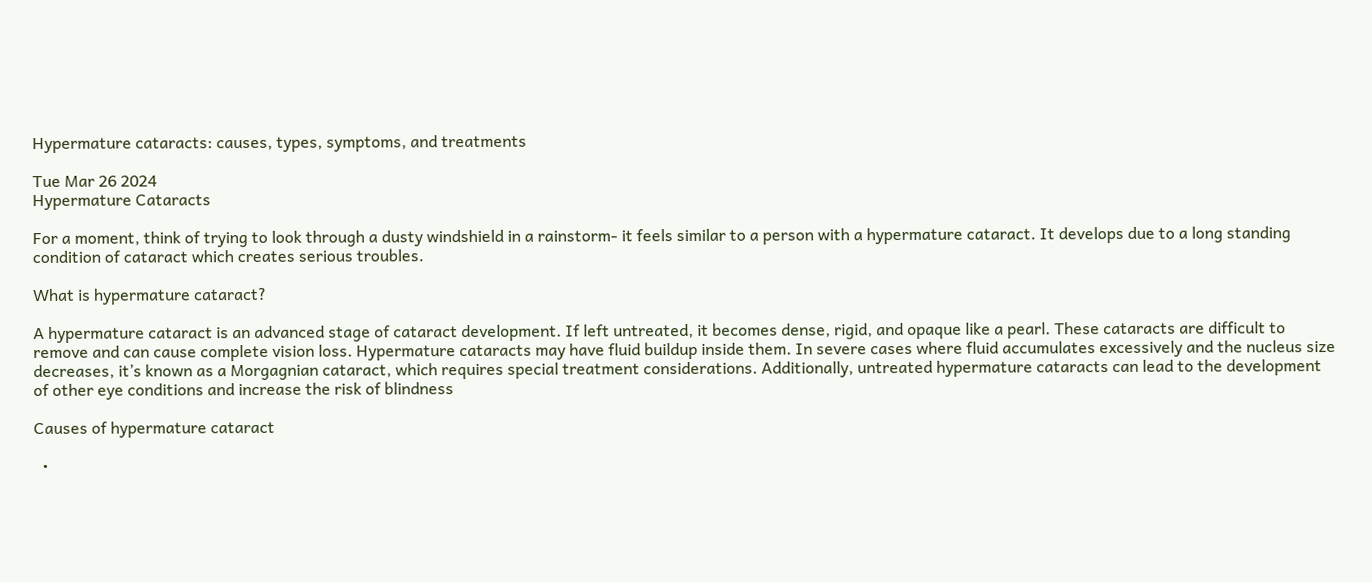Hypermature cataracts: causes, types, symptoms, and treatments

Tue Mar 26 2024
Hypermature Cataracts

For a moment, think of trying to look through a dusty windshield in a rainstorm- it feels similar to a person with a hypermature cataract. It develops due to a long standing condition of cataract which creates serious troubles.

What is hypermature cataract?

A hypermature cataract is an advanced stage of cataract development. If left untreated, it becomes dense, rigid, and opaque like a pearl. These cataracts are difficult to remove and can cause complete vision loss. Hypermature cataracts may have fluid buildup inside them. In severe cases where fluid accumulates excessively and the nucleus size decreases, it’s known as a Morgagnian cataract, which requires special treatment considerations. Additionally, untreated hypermature cataracts can lead to the development of other eye conditions and increase the risk of blindness

Causes of hypermature cataract

  •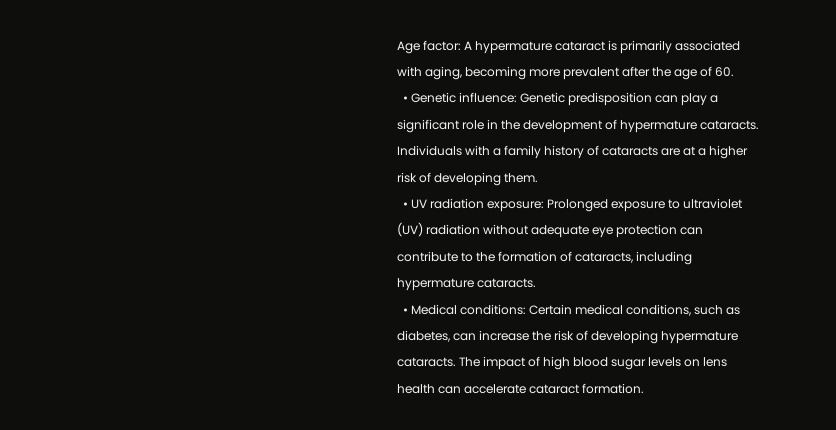Age factor: A hypermature cataract is primarily associated with aging, becoming more prevalent after the age of 60.
  • Genetic influence: Genetic predisposition can play a significant role in the development of hypermature cataracts. Individuals with a family history of cataracts are at a higher risk of developing them.
  • UV radiation exposure: Prolonged exposure to ultraviolet (UV) radiation without adequate eye protection can contribute to the formation of cataracts, including hypermature cataracts.
  • Medical conditions: Certain medical conditions, such as diabetes, can increase the risk of developing hypermature cataracts. The impact of high blood sugar levels on lens health can accelerate cataract formation.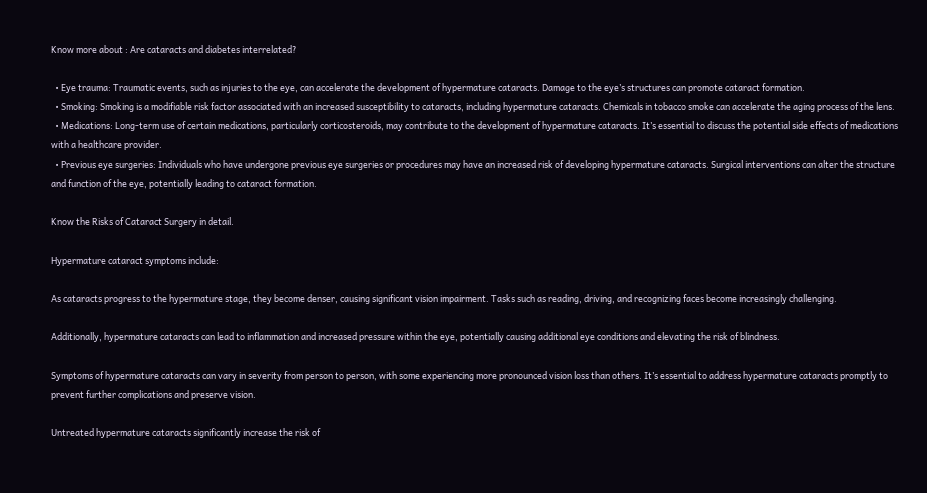Know more about : Are cataracts and diabetes interrelated?

  • Eye trauma: Traumatic events, such as injuries to the eye, can accelerate the development of hypermature cataracts. Damage to the eye’s structures can promote cataract formation.
  • Smoking: Smoking is a modifiable risk factor associated with an increased susceptibility to cataracts, including hypermature cataracts. Chemicals in tobacco smoke can accelerate the aging process of the lens.
  • Medications: Long-term use of certain medications, particularly corticosteroids, may contribute to the development of hypermature cataracts. It’s essential to discuss the potential side effects of medications with a healthcare provider.
  • Previous eye surgeries: Individuals who have undergone previous eye surgeries or procedures may have an increased risk of developing hypermature cataracts. Surgical interventions can alter the structure and function of the eye, potentially leading to cataract formation.

Know the Risks of Cataract Surgery in detail.

Hypermature cataract symptoms include:

As cataracts progress to the hypermature stage, they become denser, causing significant vision impairment. Tasks such as reading, driving, and recognizing faces become increasingly challenging.

Additionally, hypermature cataracts can lead to inflammation and increased pressure within the eye, potentially causing additional eye conditions and elevating the risk of blindness.

Symptoms of hypermature cataracts can vary in severity from person to person, with some experiencing more pronounced vision loss than others. It’s essential to address hypermature cataracts promptly to prevent further complications and preserve vision.

Untreated hypermature cataracts significantly increase the risk of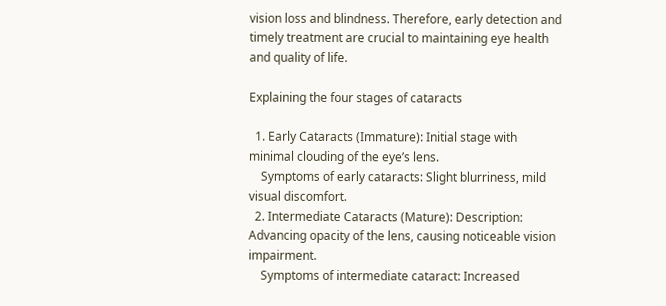vision loss and blindness. Therefore, early detection and timely treatment are crucial to maintaining eye health and quality of life.

Explaining the four stages of cataracts

  1. Early Cataracts (Immature): Initial stage with minimal clouding of the eye’s lens.
    Symptoms of early cataracts: Slight blurriness, mild visual discomfort.
  2. Intermediate Cataracts (Mature): Description: Advancing opacity of the lens, causing noticeable vision impairment.
    Symptoms of intermediate cataract: Increased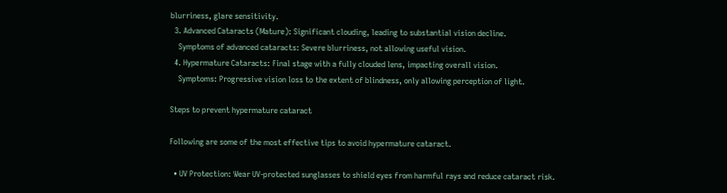blurriness, glare sensitivity.
  3. Advanced Cataracts (Mature): Significant clouding, leading to substantial vision decline.
    Symptoms of advanced cataracts: Severe blurriness, not allowing useful vision.
  4. Hypermature Cataracts: Final stage with a fully clouded lens, impacting overall vision.
    Symptoms: Progressive vision loss to the extent of blindness, only allowing perception of light.

Steps to prevent hypermature cataract

Following are some of the most effective tips to avoid hypermature cataract.

  • UV Protection: Wear UV-protected sunglasses to shield eyes from harmful rays and reduce cataract risk.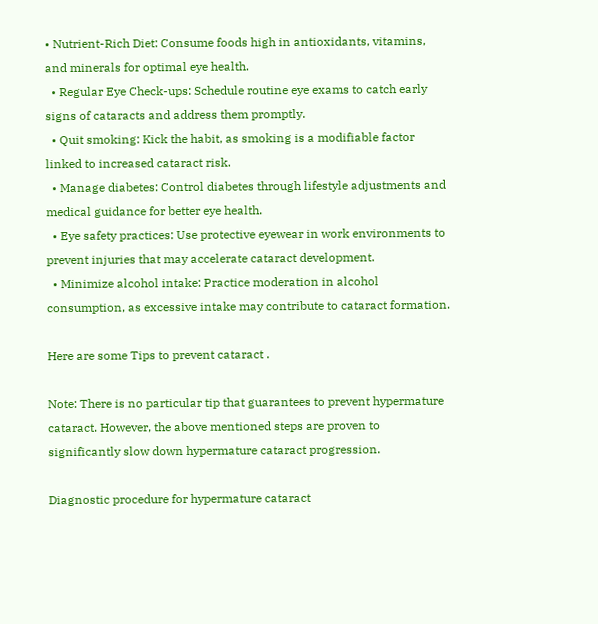• Nutrient-Rich Diet: Consume foods high in antioxidants, vitamins, and minerals for optimal eye health.
  • Regular Eye Check-ups: Schedule routine eye exams to catch early signs of cataracts and address them promptly.
  • Quit smoking: Kick the habit, as smoking is a modifiable factor linked to increased cataract risk.
  • Manage diabetes: Control diabetes through lifestyle adjustments and medical guidance for better eye health.
  • Eye safety practices: Use protective eyewear in work environments to prevent injuries that may accelerate cataract development.
  • Minimize alcohol intake: Practice moderation in alcohol consumption, as excessive intake may contribute to cataract formation.

Here are some Tips to prevent cataract .

Note: There is no particular tip that guarantees to prevent hypermature cataract. However, the above mentioned steps are proven to significantly slow down hypermature cataract progression.

Diagnostic procedure for hypermature cataract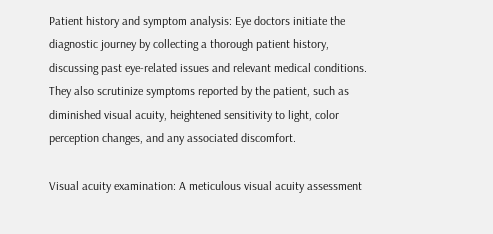Patient history and symptom analysis: Eye doctors initiate the diagnostic journey by collecting a thorough patient history, discussing past eye-related issues and relevant medical conditions. They also scrutinize symptoms reported by the patient, such as diminished visual acuity, heightened sensitivity to light, color perception changes, and any associated discomfort.

Visual acuity examination: A meticulous visual acuity assessment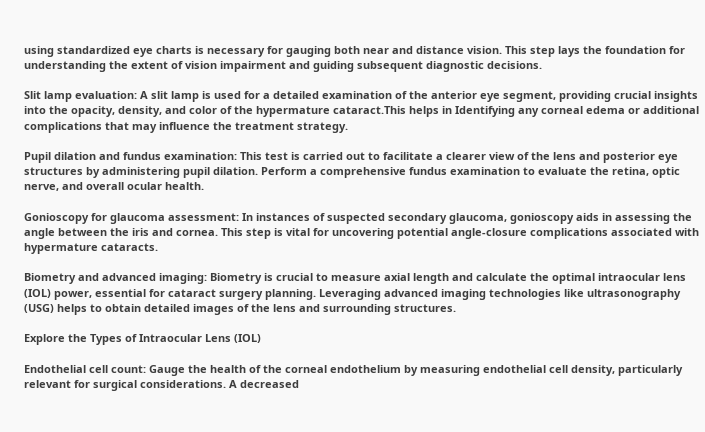using standardized eye charts is necessary for gauging both near and distance vision. This step lays the foundation for understanding the extent of vision impairment and guiding subsequent diagnostic decisions.

Slit lamp evaluation: A slit lamp is used for a detailed examination of the anterior eye segment, providing crucial insights into the opacity, density, and color of the hypermature cataract.This helps in Identifying any corneal edema or additional complications that may influence the treatment strategy.

Pupil dilation and fundus examination: This test is carried out to facilitate a clearer view of the lens and posterior eye structures by administering pupil dilation. Perform a comprehensive fundus examination to evaluate the retina, optic nerve, and overall ocular health.

Gonioscopy for glaucoma assessment: In instances of suspected secondary glaucoma, gonioscopy aids in assessing the angle between the iris and cornea. This step is vital for uncovering potential angle-closure complications associated with hypermature cataracts.

Biometry and advanced imaging: Biometry is crucial to measure axial length and calculate the optimal intraocular lens (IOL) power, essential for cataract surgery planning. Leveraging advanced imaging technologies like ultrasonography (USG) helps to obtain detailed images of the lens and surrounding structures.

Explore the Types of Intraocular Lens (IOL)

Endothelial cell count: Gauge the health of the corneal endothelium by measuring endothelial cell density, particularly relevant for surgical considerations. A decreased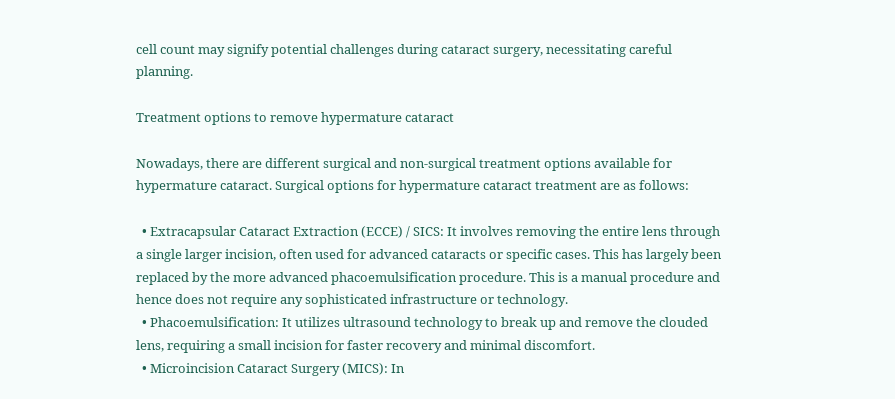cell count may signify potential challenges during cataract surgery, necessitating careful planning.

Treatment options to remove hypermature cataract

Nowadays, there are different surgical and non-surgical treatment options available for hypermature cataract. Surgical options for hypermature cataract treatment are as follows:

  • Extracapsular Cataract Extraction (ECCE) / SICS: It involves removing the entire lens through a single larger incision, often used for advanced cataracts or specific cases. This has largely been replaced by the more advanced phacoemulsification procedure. This is a manual procedure and hence does not require any sophisticated infrastructure or technology.
  • Phacoemulsification: It utilizes ultrasound technology to break up and remove the clouded lens, requiring a small incision for faster recovery and minimal discomfort.
  • Microincision Cataract Surgery (MICS): In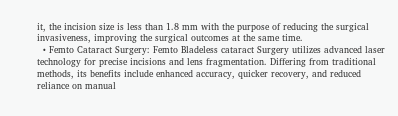it, the incision size is less than 1.8 mm with the purpose of reducing the surgical invasiveness, improving the surgical outcomes at the same time.
  • Femto Cataract Surgery: Femto Bladeless cataract Surgery utilizes advanced laser technology for precise incisions and lens fragmentation. Differing from traditional methods, its benefits include enhanced accuracy, quicker recovery, and reduced reliance on manual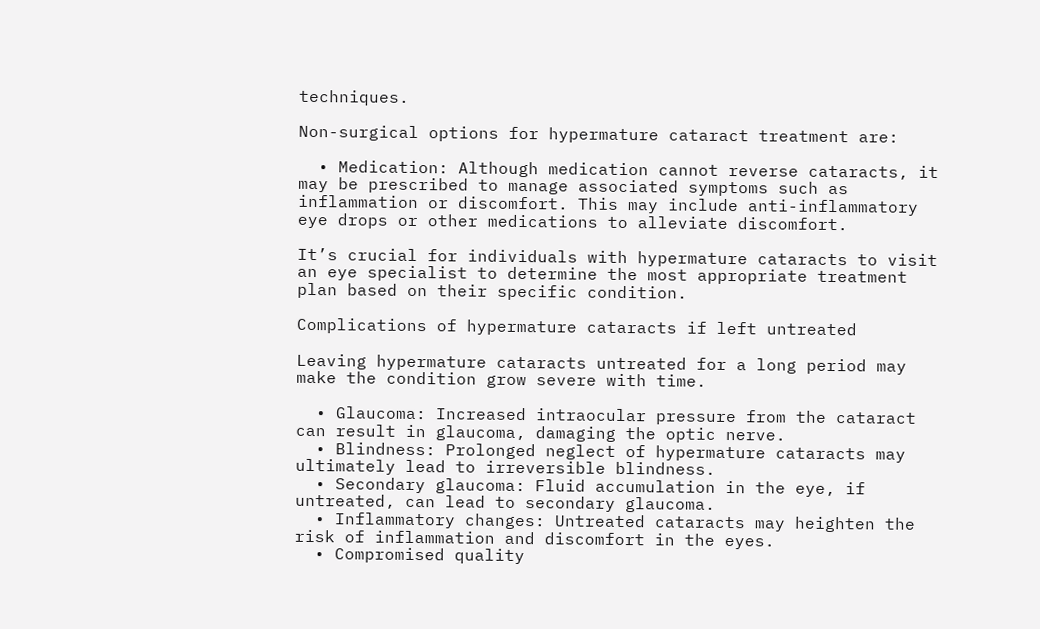techniques.

Non-surgical options for hypermature cataract treatment are:

  • Medication: Although medication cannot reverse cataracts, it may be prescribed to manage associated symptoms such as inflammation or discomfort. This may include anti-inflammatory eye drops or other medications to alleviate discomfort.

It’s crucial for individuals with hypermature cataracts to visit an eye specialist to determine the most appropriate treatment plan based on their specific condition.

Complications of hypermature cataracts if left untreated

Leaving hypermature cataracts untreated for a long period may make the condition grow severe with time.

  • Glaucoma: Increased intraocular pressure from the cataract can result in glaucoma, damaging the optic nerve.
  • Blindness: Prolonged neglect of hypermature cataracts may ultimately lead to irreversible blindness.
  • Secondary glaucoma: Fluid accumulation in the eye, if untreated, can lead to secondary glaucoma.
  • Inflammatory changes: Untreated cataracts may heighten the risk of inflammation and discomfort in the eyes.
  • Compromised quality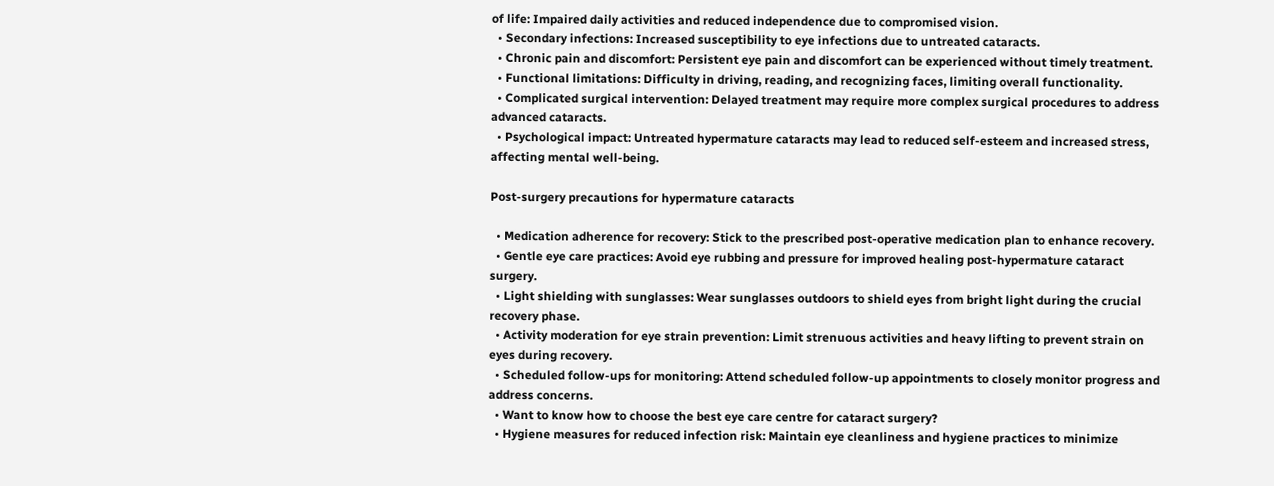of life: Impaired daily activities and reduced independence due to compromised vision.
  • Secondary infections: Increased susceptibility to eye infections due to untreated cataracts.
  • Chronic pain and discomfort: Persistent eye pain and discomfort can be experienced without timely treatment.
  • Functional limitations: Difficulty in driving, reading, and recognizing faces, limiting overall functionality.
  • Complicated surgical intervention: Delayed treatment may require more complex surgical procedures to address advanced cataracts.
  • Psychological impact: Untreated hypermature cataracts may lead to reduced self-esteem and increased stress, affecting mental well-being.

Post-surgery precautions for hypermature cataracts

  • Medication adherence for recovery: Stick to the prescribed post-operative medication plan to enhance recovery.
  • Gentle eye care practices: Avoid eye rubbing and pressure for improved healing post-hypermature cataract surgery.
  • Light shielding with sunglasses: Wear sunglasses outdoors to shield eyes from bright light during the crucial recovery phase.
  • Activity moderation for eye strain prevention: Limit strenuous activities and heavy lifting to prevent strain on eyes during recovery.
  • Scheduled follow-ups for monitoring: Attend scheduled follow-up appointments to closely monitor progress and address concerns.
  • Want to know how to choose the best eye care centre for cataract surgery?
  • Hygiene measures for reduced infection risk: Maintain eye cleanliness and hygiene practices to minimize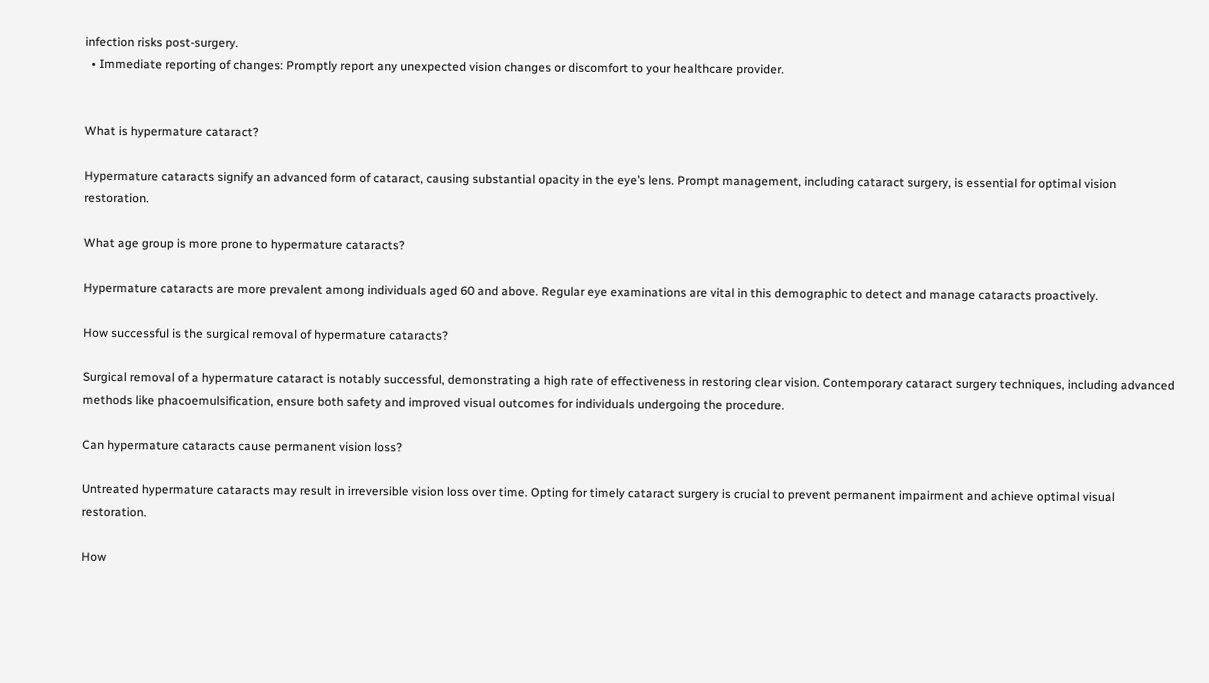infection risks post-surgery.
  • Immediate reporting of changes: Promptly report any unexpected vision changes or discomfort to your healthcare provider.


What is hypermature cataract?

Hypermature cataracts signify an advanced form of cataract, causing substantial opacity in the eye’s lens. Prompt management, including cataract surgery, is essential for optimal vision restoration.

What age group is more prone to hypermature cataracts?

Hypermature cataracts are more prevalent among individuals aged 60 and above. Regular eye examinations are vital in this demographic to detect and manage cataracts proactively.

How successful is the surgical removal of hypermature cataracts?

Surgical removal of a hypermature cataract is notably successful, demonstrating a high rate of effectiveness in restoring clear vision. Contemporary cataract surgery techniques, including advanced methods like phacoemulsification, ensure both safety and improved visual outcomes for individuals undergoing the procedure.

Can hypermature cataracts cause permanent vision loss?

Untreated hypermature cataracts may result in irreversible vision loss over time. Opting for timely cataract surgery is crucial to prevent permanent impairment and achieve optimal visual restoration.

How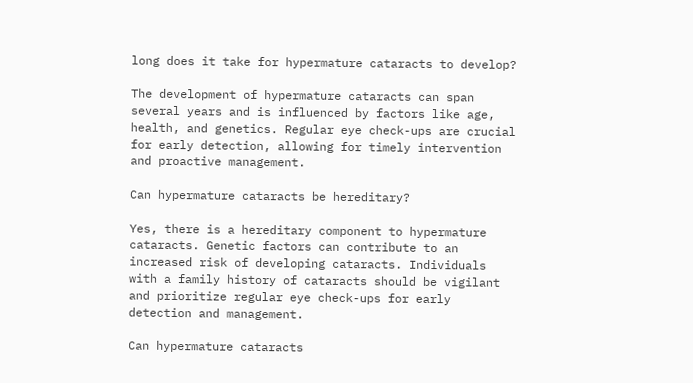long does it take for hypermature cataracts to develop?

The development of hypermature cataracts can span several years and is influenced by factors like age, health, and genetics. Regular eye check-ups are crucial for early detection, allowing for timely intervention and proactive management.

Can hypermature cataracts be hereditary?

Yes, there is a hereditary component to hypermature cataracts. Genetic factors can contribute to an increased risk of developing cataracts. Individuals with a family history of cataracts should be vigilant and prioritize regular eye check-ups for early detection and management.

Can hypermature cataracts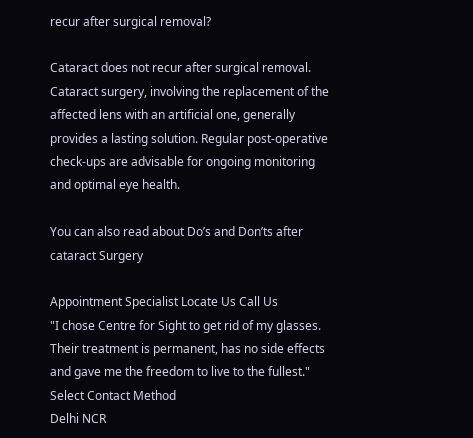recur after surgical removal?

Cataract does not recur after surgical removal. Cataract surgery, involving the replacement of the affected lens with an artificial one, generally provides a lasting solution. Regular post-operative check-ups are advisable for ongoing monitoring and optimal eye health.

You can also read about Do’s and Don’ts after cataract Surgery

Appointment Specialist Locate Us Call Us
"I chose Centre for Sight to get rid of my glasses. Their treatment is permanent, has no side effects and gave me the freedom to live to the fullest."
Select Contact Method
Delhi NCR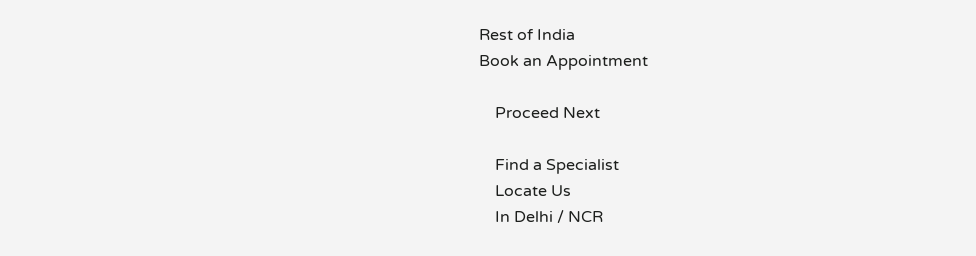Rest of India
Book an Appointment

    Proceed Next

    Find a Specialist
    Locate Us
    In Delhi / NCR